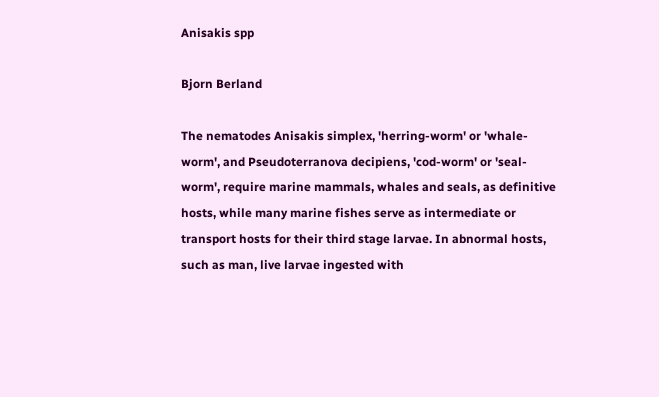Anisakis spp

Bjorn Berland

The nematodes Anisakis simplex, 'herring-worm' or 'whale-worm', and Pseudoterranova decipiens, 'cod-worm' or 'seal-worm', require marine mammals, whales and seals, as definitive hosts, while many marine fishes serve as intermediate or transport hosts for their third stage larvae. In abnormal hosts, such as man, live larvae ingested with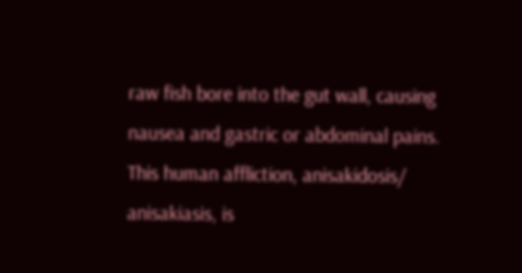raw fish bore into the gut wall, causing nausea and gastric or abdominal pains. This human affliction, anisakidosis/ anisakiasis, is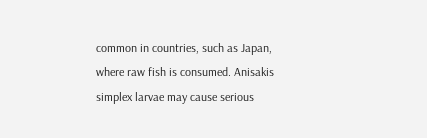common in countries, such as Japan, where raw fish is consumed. Anisakis simplex larvae may cause serious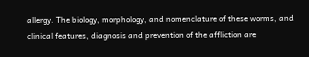allergy. The biology, morphology, and nomenclature of these worms, and clinical features, diagnosis and prevention of the affliction are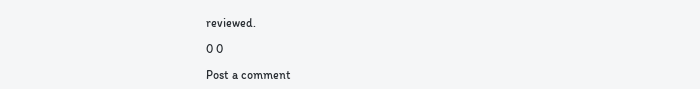reviewed.

0 0

Post a comment